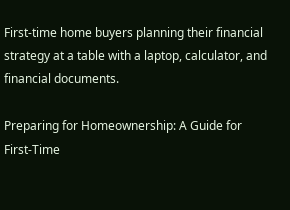First-time home buyers planning their financial strategy at a table with a laptop, calculator, and financial documents.

Preparing for Homeownership: A Guide for First-Time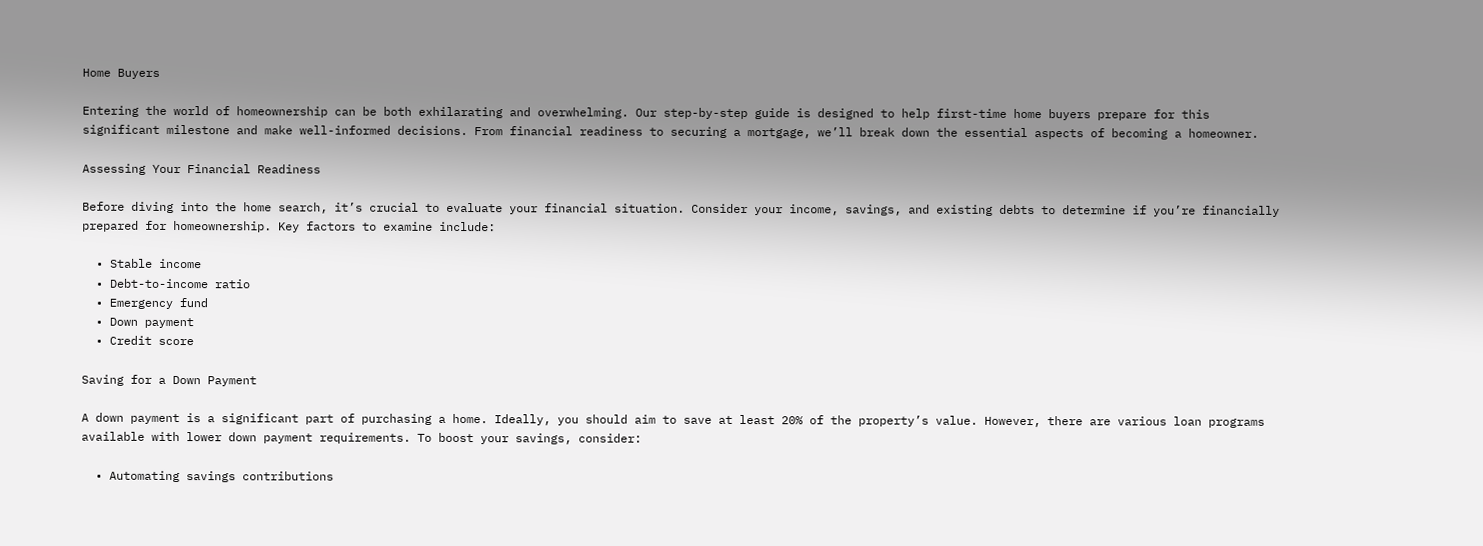Home Buyers

Entering the world of homeownership can be both exhilarating and overwhelming. Our step-by-step guide is designed to help first-time home buyers prepare for this significant milestone and make well-informed decisions. From financial readiness to securing a mortgage, we’ll break down the essential aspects of becoming a homeowner.

Assessing Your Financial Readiness

Before diving into the home search, it’s crucial to evaluate your financial situation. Consider your income, savings, and existing debts to determine if you’re financially prepared for homeownership. Key factors to examine include:

  • Stable income
  • Debt-to-income ratio
  • Emergency fund
  • Down payment
  • Credit score

Saving for a Down Payment

A down payment is a significant part of purchasing a home. Ideally, you should aim to save at least 20% of the property’s value. However, there are various loan programs available with lower down payment requirements. To boost your savings, consider:

  • Automating savings contributions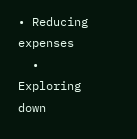• Reducing expenses
  • Exploring down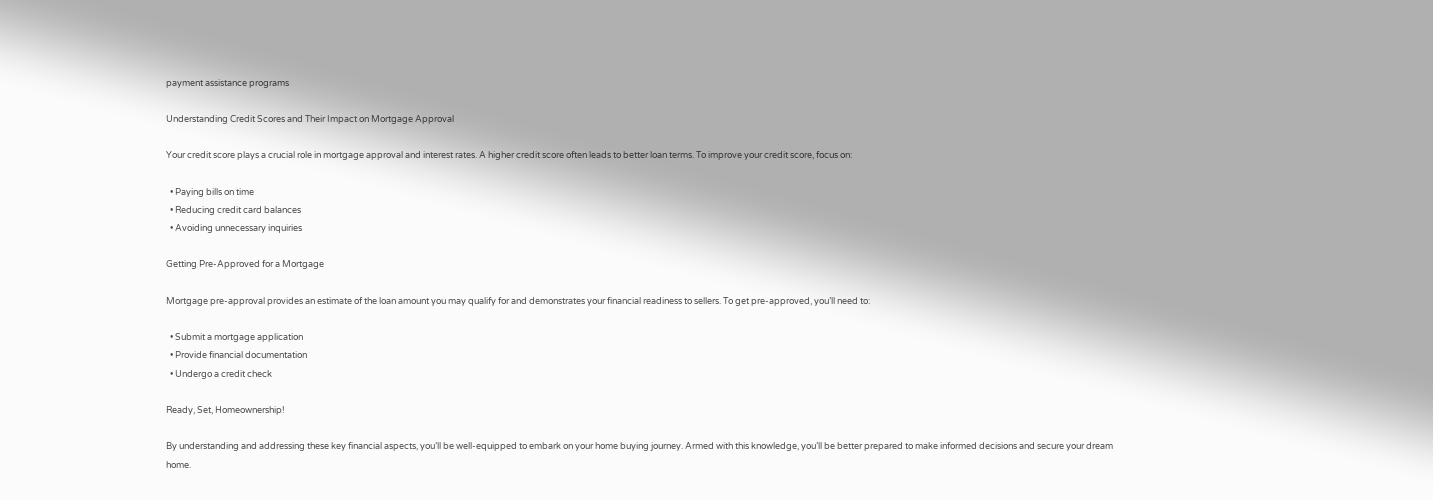payment assistance programs

Understanding Credit Scores and Their Impact on Mortgage Approval

Your credit score plays a crucial role in mortgage approval and interest rates. A higher credit score often leads to better loan terms. To improve your credit score, focus on:

  • Paying bills on time
  • Reducing credit card balances
  • Avoiding unnecessary inquiries

Getting Pre-Approved for a Mortgage

Mortgage pre-approval provides an estimate of the loan amount you may qualify for and demonstrates your financial readiness to sellers. To get pre-approved, you’ll need to:

  • Submit a mortgage application
  • Provide financial documentation
  • Undergo a credit check

Ready, Set, Homeownership!

By understanding and addressing these key financial aspects, you’ll be well-equipped to embark on your home buying journey. Armed with this knowledge, you’ll be better prepared to make informed decisions and secure your dream home.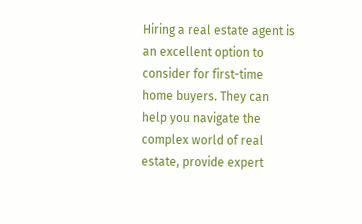Hiring a real estate agent is an excellent option to consider for first-time home buyers. They can help you navigate the complex world of real estate, provide expert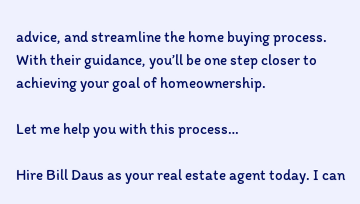advice, and streamline the home buying process. With their guidance, you’ll be one step closer to achieving your goal of homeownership.

Let me help you with this process…

Hire Bill Daus as your real estate agent today. I can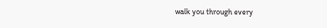walk you through every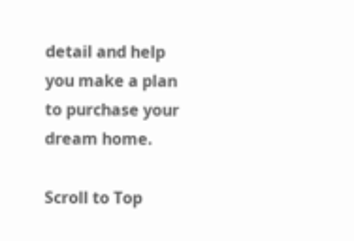detail and help you make a plan to purchase your dream home.

Scroll to Top